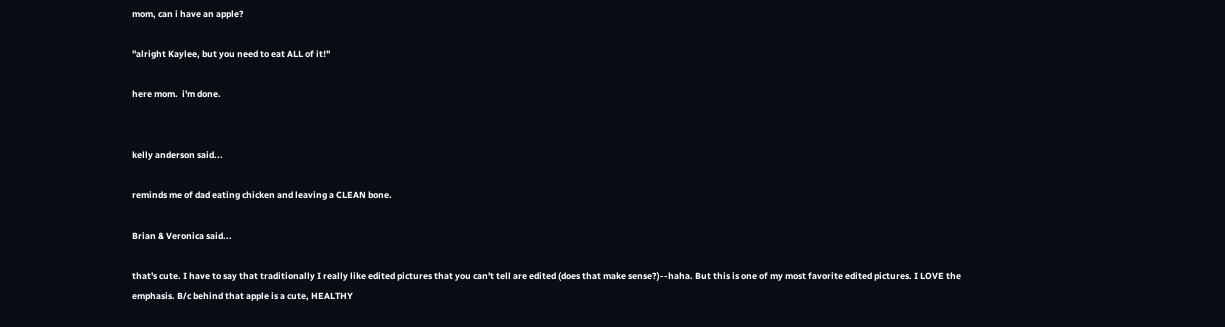mom, can i have an apple?

"alright Kaylee, but you need to eat ALL of it!"

here mom.  i'm done.


kelly anderson said...

reminds me of dad eating chicken and leaving a CLEAN bone.

Brian & Veronica said...

that's cute. I have to say that traditionally I really like edited pictures that you can't tell are edited (does that make sense?)--haha. But this is one of my most favorite edited pictures. I LOVE the emphasis. B/c behind that apple is a cute, HEALTHY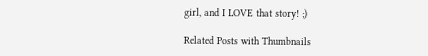girl, and I LOVE that story! ;)

Related Posts with Thumbnails